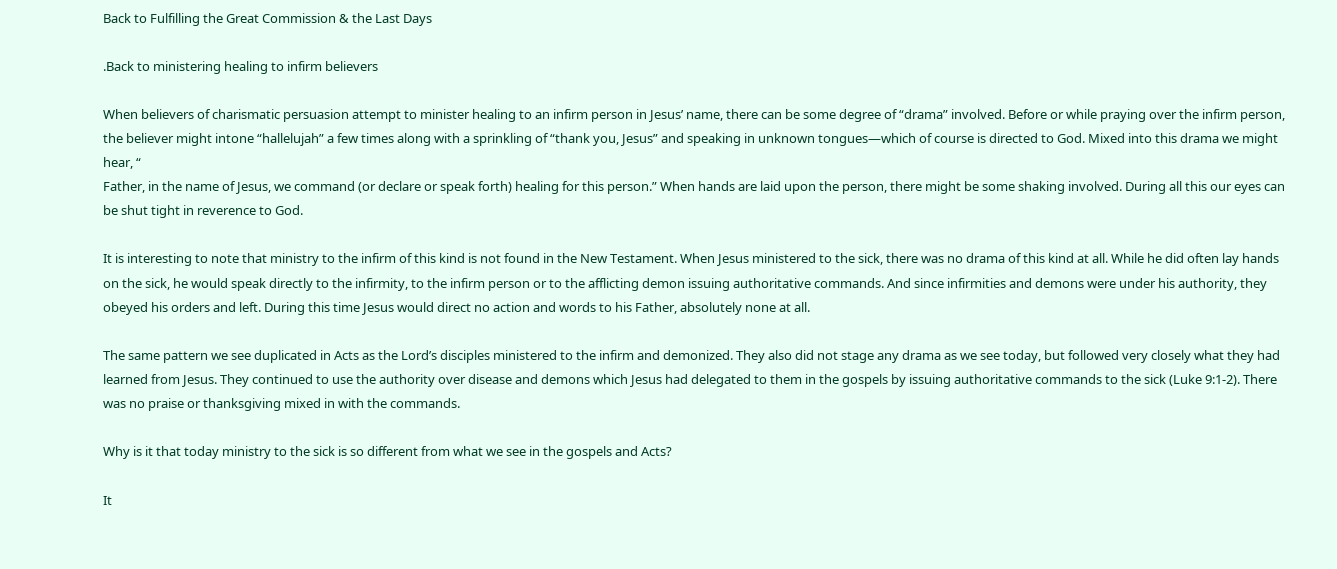Back to Fulfilling the Great Commission & the Last Days

.Back to ministering healing to infirm believers

When believers of charismatic persuasion attempt to minister healing to an infirm person in Jesus’ name, there can be some degree of “drama” involved. Before or while praying over the infirm person, the believer might intone “hallelujah” a few times along with a sprinkling of “thank you, Jesus” and speaking in unknown tongues—which of course is directed to God. Mixed into this drama we might hear, “
Father, in the name of Jesus, we command (or declare or speak forth) healing for this person.” When hands are laid upon the person, there might be some shaking involved. During all this our eyes can be shut tight in reverence to God.

It is interesting to note that ministry to the infirm of this kind is not found in the New Testament. When Jesus ministered to the sick, there was no drama of this kind at all. While he did often lay hands on the sick, he would speak directly to the infirmity, to the infirm person or to the afflicting demon issuing authoritative commands. And since infirmities and demons were under his authority, they obeyed his orders and left. During this time Jesus would direct no action and words to his Father, absolutely none at all.

The same pattern we see duplicated in Acts as the Lord’s disciples ministered to the infirm and demonized. They also did not stage any drama as we see today, but followed very closely what they had learned from Jesus. They continued to use the authority over disease and demons which Jesus had delegated to them in the gospels by issuing authoritative commands to the sick (Luke 9:1-2). There was no praise or thanksgiving mixed in with the commands.

Why is it that today ministry to the sick is so different from what we see in the gospels and Acts?

It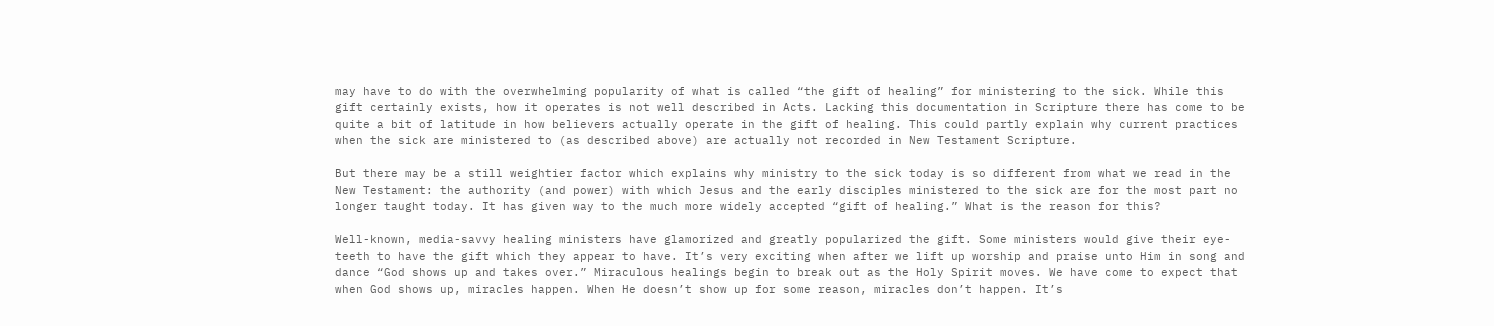may have to do with the overwhelming popularity of what is called “the gift of healing” for ministering to the sick. While this gift certainly exists, how it operates is not well described in Acts. Lacking this documentation in Scripture there has come to be quite a bit of latitude in how believers actually operate in the gift of healing. This could partly explain why current practices when the sick are ministered to (as described above) are actually not recorded in New Testament Scripture.

But there may be a still weightier factor which explains why ministry to the sick today is so different from what we read in the New Testament: the authority (and power) with which Jesus and the early disciples ministered to the sick are for the most part no longer taught today. It has given way to the much more widely accepted “gift of healing.” What is the reason for this?

Well-known, media-savvy healing ministers have glamorized and greatly popularized the gift. Some ministers would give their eye-teeth to have the gift which they appear to have. It’s very exciting when after we lift up worship and praise unto Him in song and dance “God shows up and takes over.” Miraculous healings begin to break out as the Holy Spirit moves. We have come to expect that when God shows up, miracles happen. When He doesn’t show up for some reason, miracles don’t happen. It’s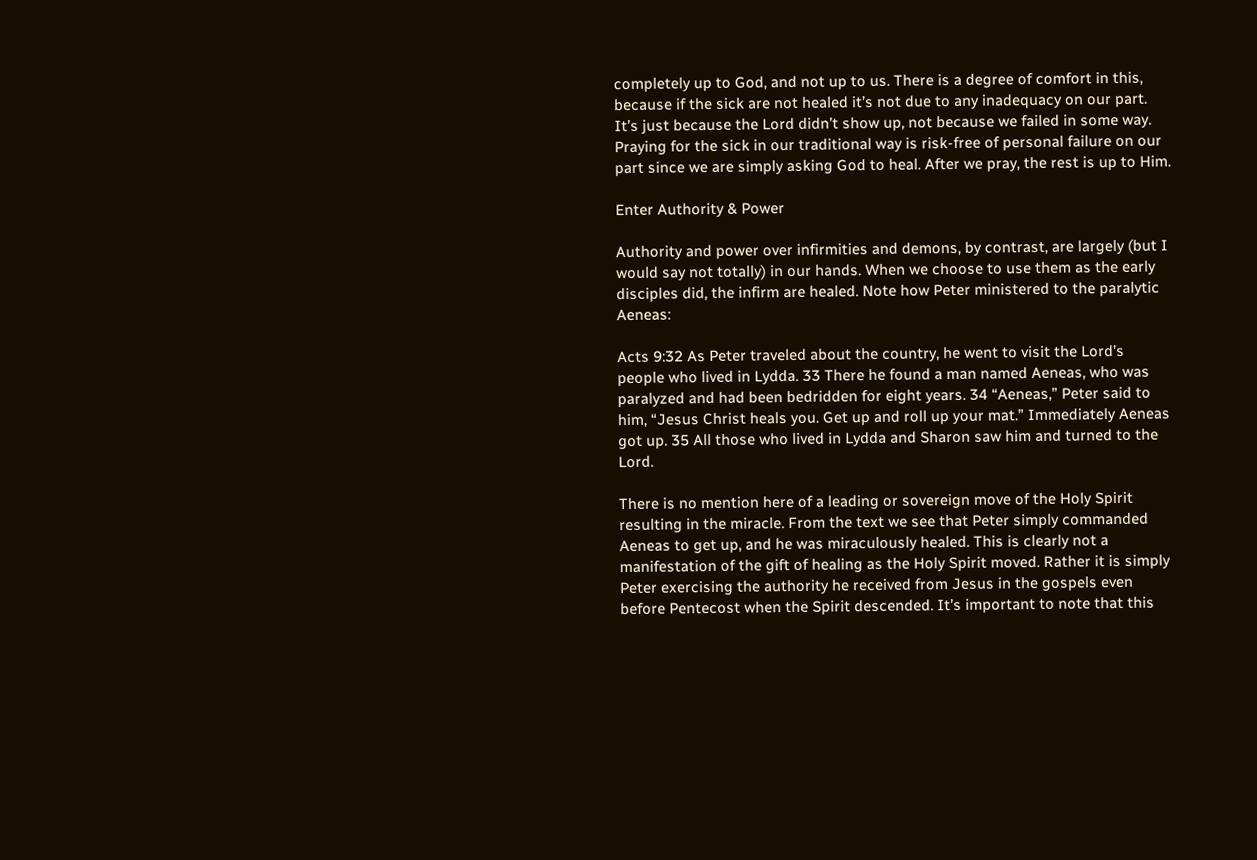completely up to God, and not up to us. There is a degree of comfort in this, because if the sick are not healed it’s not due to any inadequacy on our part. It’s just because the Lord didn’t show up, not because we failed in some way. Praying for the sick in our traditional way is risk-free of personal failure on our part since we are simply asking God to heal. After we pray, the rest is up to Him.

Enter Authority & Power

Authority and power over infirmities and demons, by contrast, are largely (but I would say not totally) in our hands. When we choose to use them as the early disciples did, the infirm are healed. Note how Peter ministered to the paralytic Aeneas:

Acts 9:32 As Peter traveled about the country, he went to visit the Lord’s people who lived in Lydda. 33 There he found a man named Aeneas, who was paralyzed and had been bedridden for eight years. 34 “Aeneas,” Peter said to him, “Jesus Christ heals you. Get up and roll up your mat.” Immediately Aeneas got up. 35 All those who lived in Lydda and Sharon saw him and turned to the Lord.

There is no mention here of a leading or sovereign move of the Holy Spirit resulting in the miracle. From the text we see that Peter simply commanded Aeneas to get up, and he was miraculously healed. This is clearly not a manifestation of the gift of healing as the Holy Spirit moved. Rather it is simply Peter exercising the authority he received from Jesus in the gospels even before Pentecost when the Spirit descended. It’s important to note that this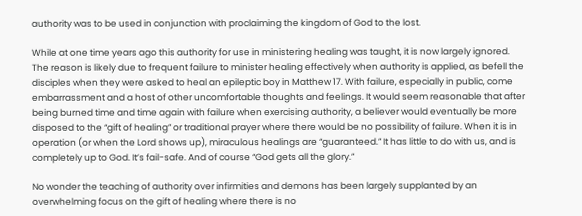authority was to be used in conjunction with proclaiming the kingdom of God to the lost.

While at one time years ago this authority for use in ministering healing was taught, it is now largely ignored. The reason is likely due to frequent failure to minister healing effectively when authority is applied, as befell the disciples when they were asked to heal an epileptic boy in Matthew 17. With failure, especially in public, come embarrassment and a host of other uncomfortable thoughts and feelings. It would seem reasonable that after being burned time and time again with failure when exercising authority, a believer would eventually be more disposed to the “gift of healing” or traditional prayer where there would be no possibility of failure. When it is in operation (or when the Lord shows up), miraculous healings are “guaranteed.” It has little to do with us, and is completely up to God. It’s fail-safe. And of course “God gets all the glory.”

No wonder the teaching of authority over infirmities and demons has been largely supplanted by an overwhelming focus on the gift of healing where there is no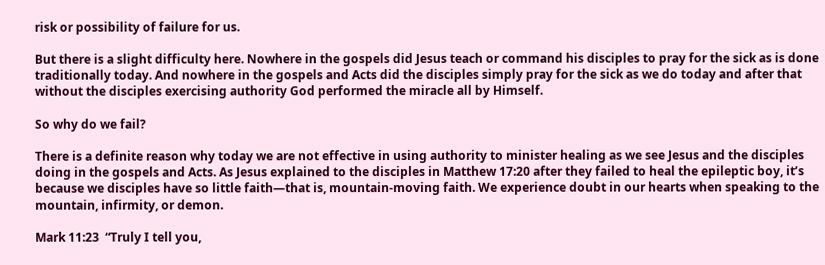risk or possibility of failure for us.

But there is a slight difficulty here. Nowhere in the gospels did Jesus teach or command his disciples to pray for the sick as is done traditionally today. And nowhere in the gospels and Acts did the disciples simply pray for the sick as we do today and after that without the disciples exercising authority God performed the miracle all by Himself.

So why do we fail?

There is a definite reason why today we are not effective in using authority to minister healing as we see Jesus and the disciples doing in the gospels and Acts. As Jesus explained to the disciples in Matthew 17:20 after they failed to heal the epileptic boy, it’s because we disciples have so little faith—that is, mountain-moving faith. We experience doubt in our hearts when speaking to the mountain, infirmity, or demon.

Mark 11:23  “Truly I tell you,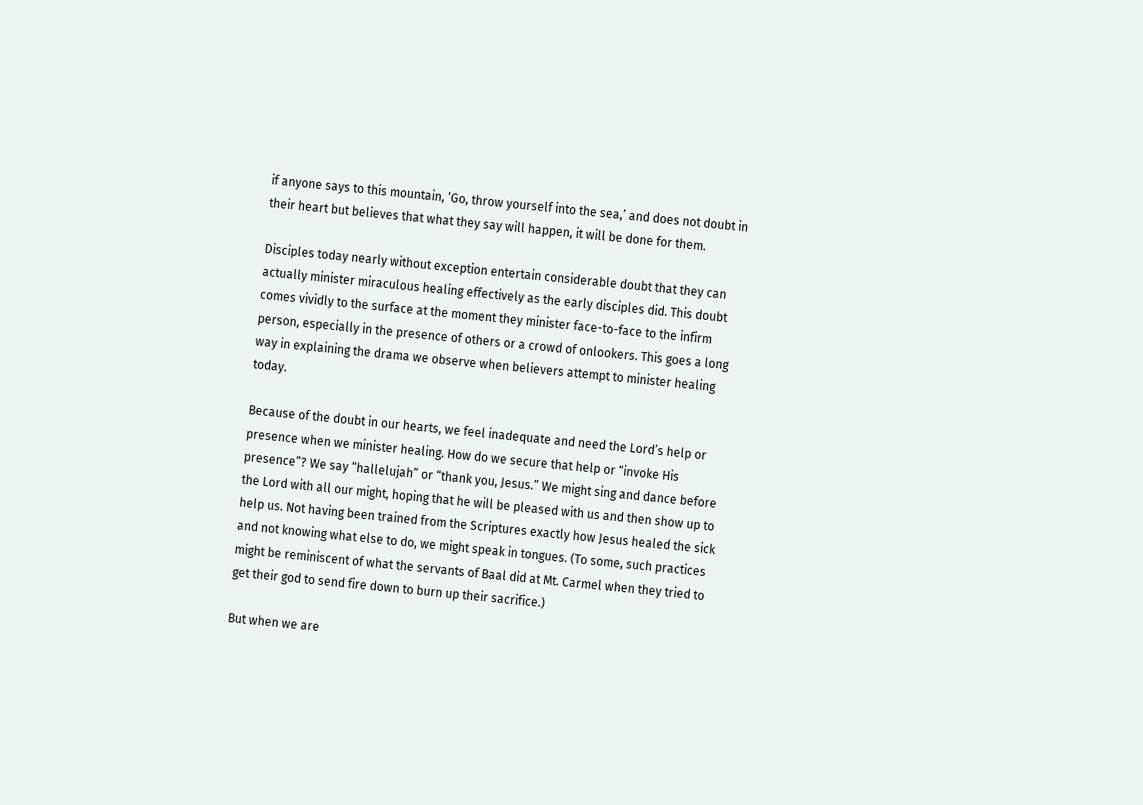if anyone says to this mountain, ‘Go, throw yourself into the sea,’ and does not doubt in their heart but believes that what they say will happen, it will be done for them.

Disciples today nearly without exception entertain considerable doubt that they can actually minister miraculous healing effectively as the early disciples did. This doubt comes vividly to the surface at the moment they minister face-to-face to the infirm person, especially in the presence of others or a crowd of onlookers. This goes a long way in explaining the drama we observe when believers attempt to minister healing today.

Because of the doubt in our hearts, we feel inadequate and need the Lord’s help or presence when we minister healing. How do we secure that help or “invoke His presence”? We say “hallelujah” or “thank you, Jesus.” We might sing and dance before the Lord with all our might, hoping that he will be pleased with us and then show up to help us. Not having been trained from the Scriptures exactly how Jesus healed the sick and not knowing what else to do, we might speak in tongues. (To some, such practices might be reminiscent of what the servants of Baal did at Mt. Carmel when they tried to get their god to send fire down to burn up their sacrifice.)

But when we are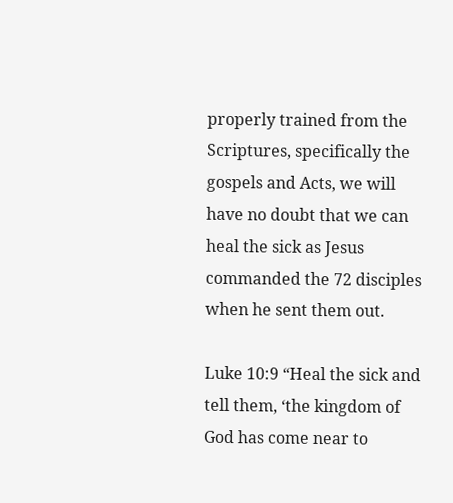properly trained from the Scriptures, specifically the gospels and Acts, we will have no doubt that we can heal the sick as Jesus commanded the 72 disciples when he sent them out.

Luke 10:9 “Heal the sick and tell them, ‘the kingdom of God has come near to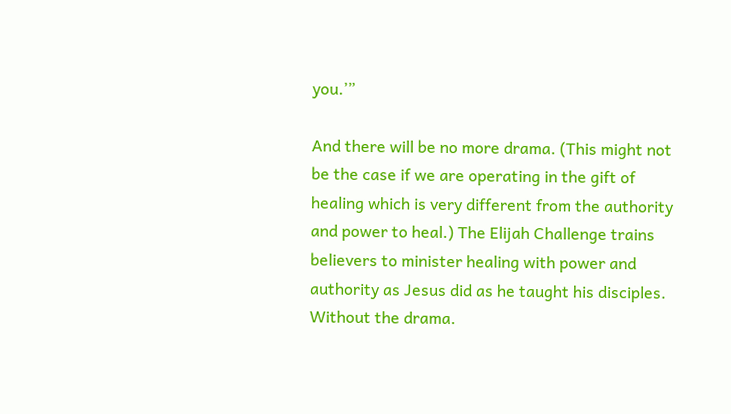you.’”

And there will be no more drama. (This might not be the case if we are operating in the gift of healing which is very different from the authority and power to heal.) The Elijah Challenge trains believers to minister healing with power and authority as Jesus did as he taught his disciples. Without the drama.